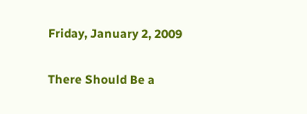Friday, January 2, 2009

There Should Be a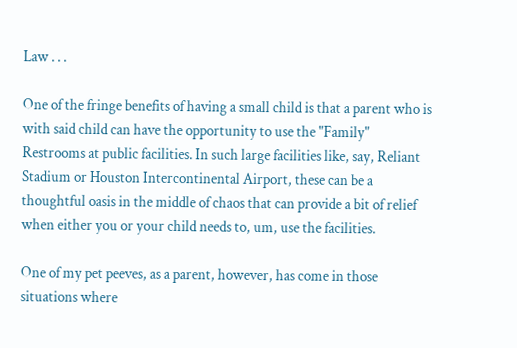Law . . .

One of the fringe benefits of having a small child is that a parent who is with said child can have the opportunity to use the "Family" Restrooms at public facilities. In such large facilities like, say, Reliant Stadium or Houston Intercontinental Airport, these can be a thoughtful oasis in the middle of chaos that can provide a bit of relief when either you or your child needs to, um, use the facilities.

One of my pet peeves, as a parent, however, has come in those situations where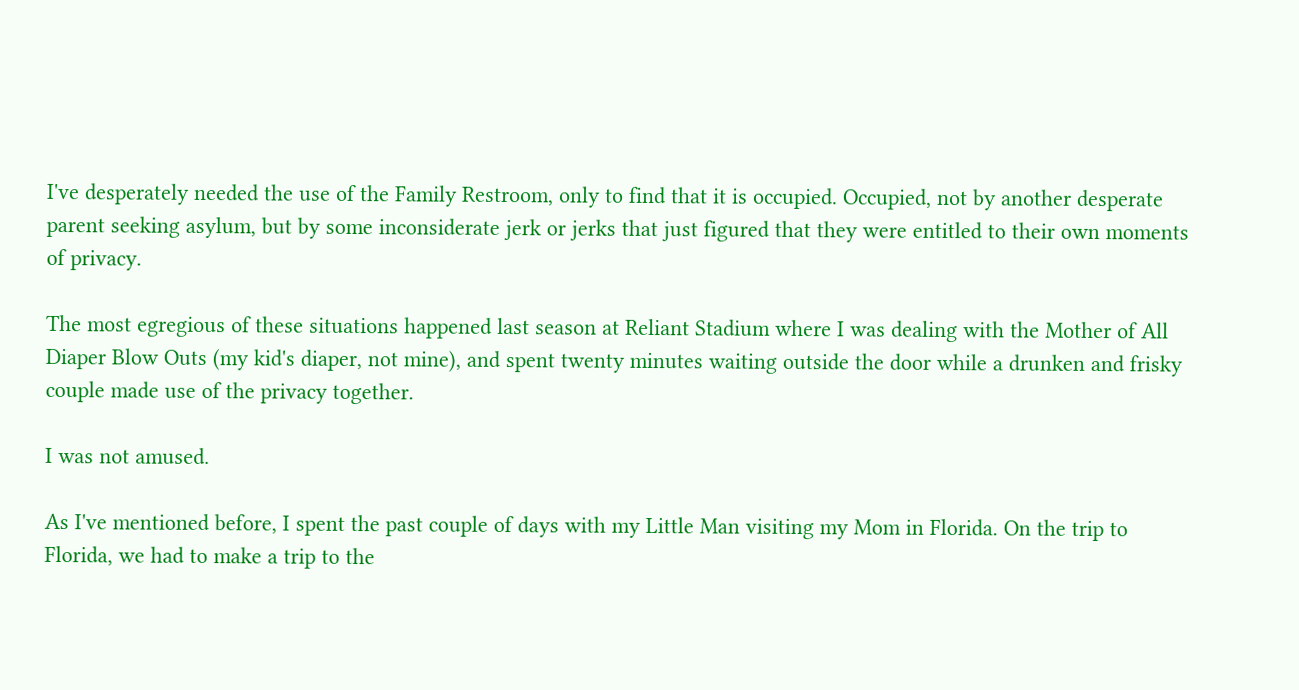I've desperately needed the use of the Family Restroom, only to find that it is occupied. Occupied, not by another desperate parent seeking asylum, but by some inconsiderate jerk or jerks that just figured that they were entitled to their own moments of privacy.

The most egregious of these situations happened last season at Reliant Stadium where I was dealing with the Mother of All Diaper Blow Outs (my kid's diaper, not mine), and spent twenty minutes waiting outside the door while a drunken and frisky couple made use of the privacy together.

I was not amused.

As I've mentioned before, I spent the past couple of days with my Little Man visiting my Mom in Florida. On the trip to Florida, we had to make a trip to the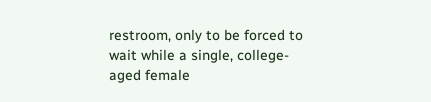restroom, only to be forced to wait while a single, college-aged female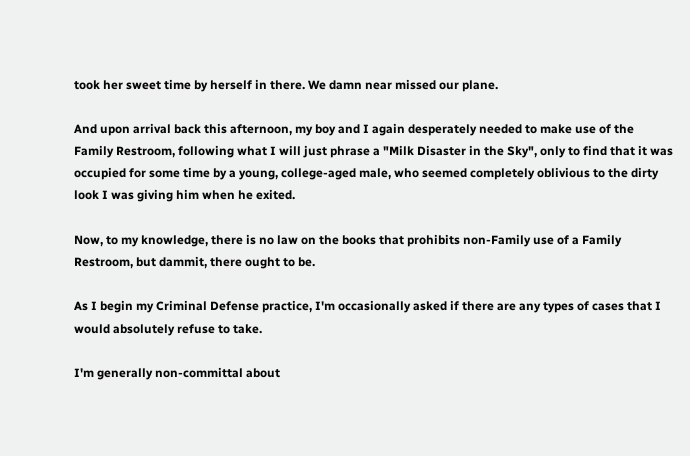took her sweet time by herself in there. We damn near missed our plane.

And upon arrival back this afternoon, my boy and I again desperately needed to make use of the Family Restroom, following what I will just phrase a "Milk Disaster in the Sky", only to find that it was occupied for some time by a young, college-aged male, who seemed completely oblivious to the dirty look I was giving him when he exited.

Now, to my knowledge, there is no law on the books that prohibits non-Family use of a Family Restroom, but dammit, there ought to be.

As I begin my Criminal Defense practice, I'm occasionally asked if there are any types of cases that I would absolutely refuse to take.

I'm generally non-committal about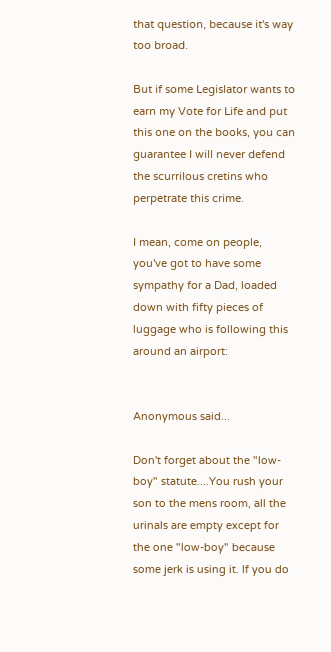that question, because it's way too broad.

But if some Legislator wants to earn my Vote for Life and put this one on the books, you can guarantee I will never defend the scurrilous cretins who perpetrate this crime.

I mean, come on people, you've got to have some sympathy for a Dad, loaded down with fifty pieces of luggage who is following this around an airport:


Anonymous said...

Don't forget about the "low-boy" statute....You rush your son to the mens room, all the urinals are empty except for the one "low-boy" because some jerk is using it. If you do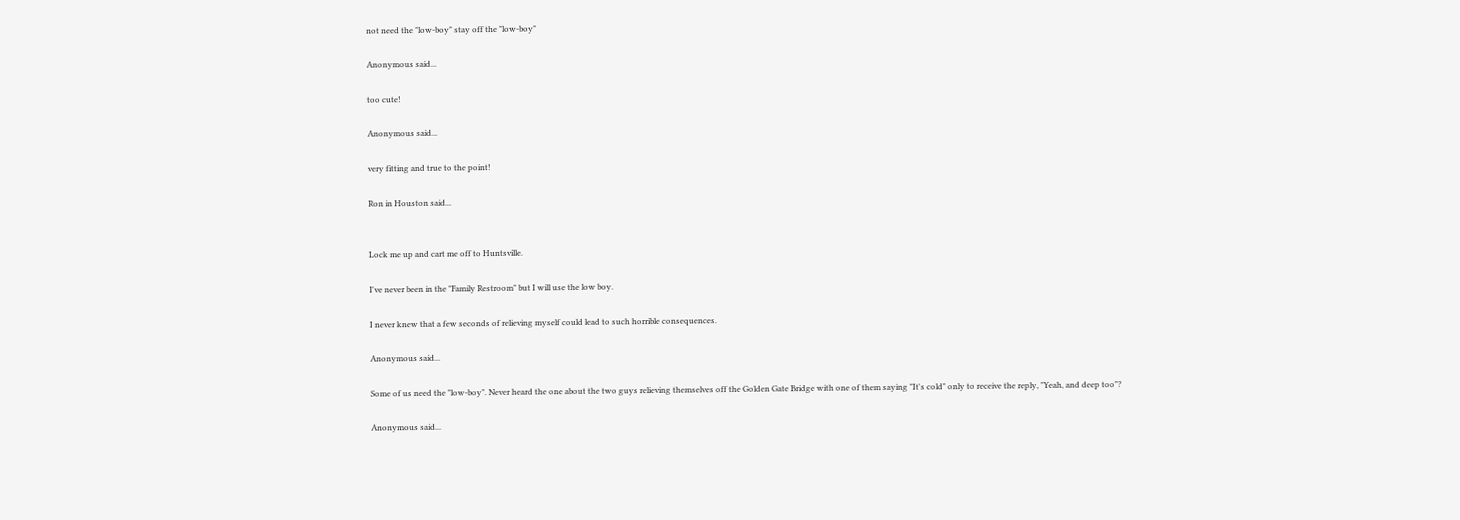not need the "low-boy" stay off the "low-boy"

Anonymous said...

too cute!

Anonymous said...

very fitting and true to the point!

Ron in Houston said...


Lock me up and cart me off to Huntsville.

I've never been in the "Family Restroom" but I will use the low boy.

I never knew that a few seconds of relieving myself could lead to such horrible consequences.

Anonymous said...

Some of us need the "low-boy". Never heard the one about the two guys relieving themselves off the Golden Gate Bridge with one of them saying "It's cold" only to receive the reply, "Yeah, and deep too"?

Anonymous said...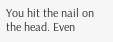You hit the nail on the head. Even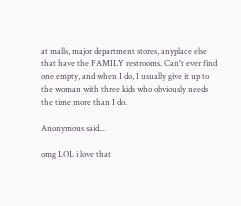at malls, major department stores, anyplace else that have the FAMILY restrooms. Can't ever find one empty, and when I do, I usually give it up to the woman with three kids who obviously needs the time more than I do.

Anonymous said...

omg LOL i love that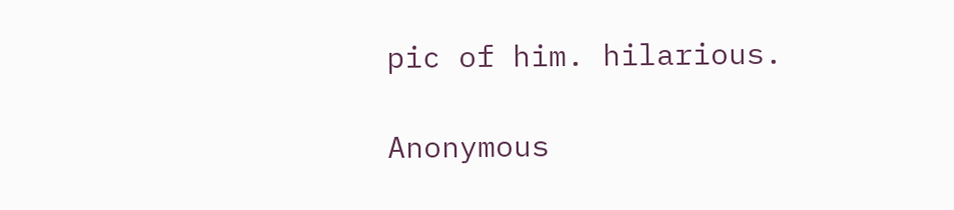pic of him. hilarious.

Anonymous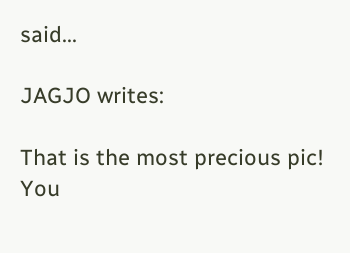said...

JAGJO writes:

That is the most precious pic!
You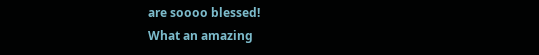are soooo blessed!
What an amazing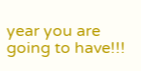year you are going to have!!!